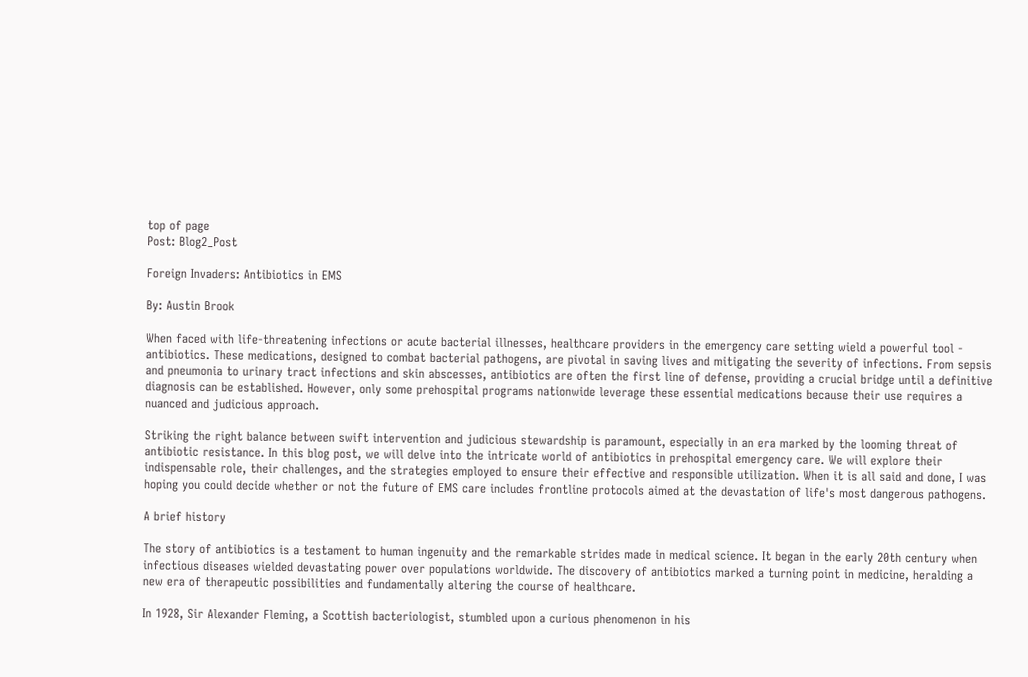top of page
Post: Blog2_Post

Foreign Invaders: Antibiotics in EMS

By: Austin Brook

When faced with life-threatening infections or acute bacterial illnesses, healthcare providers in the emergency care setting wield a powerful tool - antibiotics. These medications, designed to combat bacterial pathogens, are pivotal in saving lives and mitigating the severity of infections. From sepsis and pneumonia to urinary tract infections and skin abscesses, antibiotics are often the first line of defense, providing a crucial bridge until a definitive diagnosis can be established. However, only some prehospital programs nationwide leverage these essential medications because their use requires a nuanced and judicious approach.

Striking the right balance between swift intervention and judicious stewardship is paramount, especially in an era marked by the looming threat of antibiotic resistance. In this blog post, we will delve into the intricate world of antibiotics in prehospital emergency care. We will explore their indispensable role, their challenges, and the strategies employed to ensure their effective and responsible utilization. When it is all said and done, I was hoping you could decide whether or not the future of EMS care includes frontline protocols aimed at the devastation of life's most dangerous pathogens.

A brief history

The story of antibiotics is a testament to human ingenuity and the remarkable strides made in medical science. It began in the early 20th century when infectious diseases wielded devastating power over populations worldwide. The discovery of antibiotics marked a turning point in medicine, heralding a new era of therapeutic possibilities and fundamentally altering the course of healthcare.

In 1928, Sir Alexander Fleming, a Scottish bacteriologist, stumbled upon a curious phenomenon in his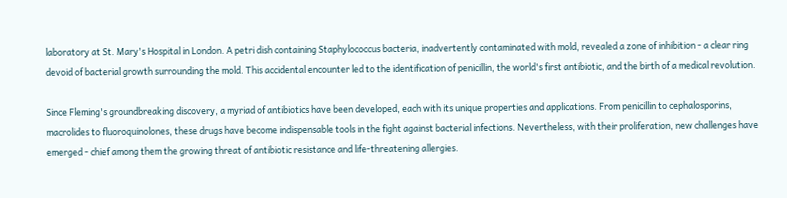laboratory at St. Mary's Hospital in London. A petri dish containing Staphylococcus bacteria, inadvertently contaminated with mold, revealed a zone of inhibition - a clear ring devoid of bacterial growth surrounding the mold. This accidental encounter led to the identification of penicillin, the world's first antibiotic, and the birth of a medical revolution.

Since Fleming's groundbreaking discovery, a myriad of antibiotics have been developed, each with its unique properties and applications. From penicillin to cephalosporins, macrolides to fluoroquinolones, these drugs have become indispensable tools in the fight against bacterial infections. Nevertheless, with their proliferation, new challenges have emerged - chief among them the growing threat of antibiotic resistance and life-threatening allergies.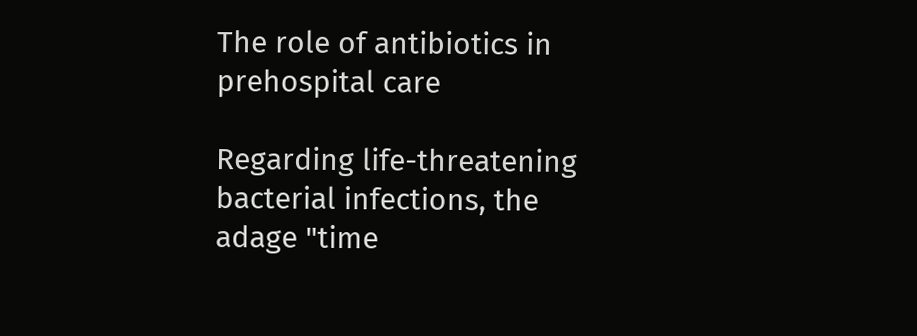The role of antibiotics in prehospital care

Regarding life-threatening bacterial infections, the adage "time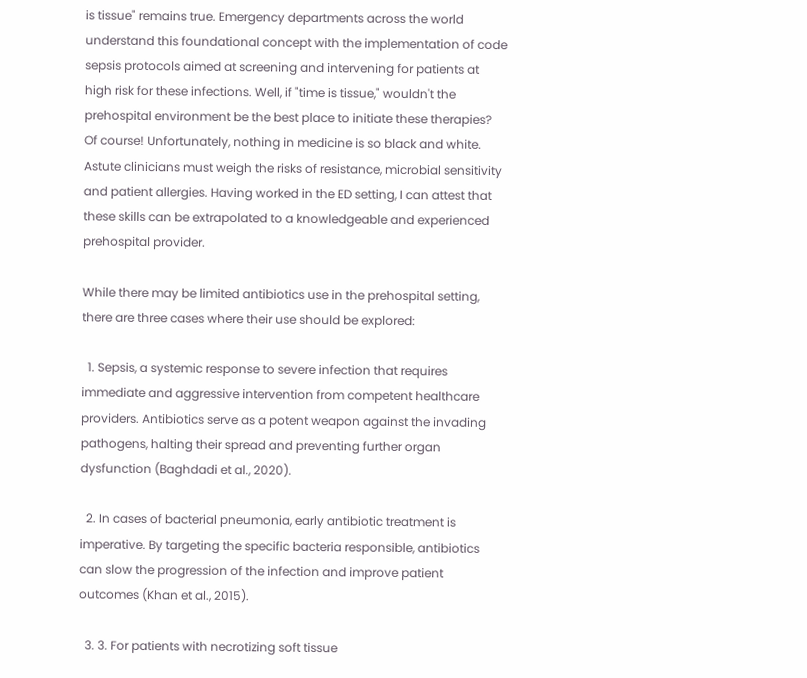is tissue" remains true. Emergency departments across the world understand this foundational concept with the implementation of code sepsis protocols aimed at screening and intervening for patients at high risk for these infections. Well, if "time is tissue," wouldn't the prehospital environment be the best place to initiate these therapies? Of course! Unfortunately, nothing in medicine is so black and white. Astute clinicians must weigh the risks of resistance, microbial sensitivity and patient allergies. Having worked in the ED setting, I can attest that these skills can be extrapolated to a knowledgeable and experienced prehospital provider.

While there may be limited antibiotics use in the prehospital setting, there are three cases where their use should be explored:

  1. Sepsis, a systemic response to severe infection that requires immediate and aggressive intervention from competent healthcare providers. Antibiotics serve as a potent weapon against the invading pathogens, halting their spread and preventing further organ dysfunction (Baghdadi et al., 2020).

  2. In cases of bacterial pneumonia, early antibiotic treatment is imperative. By targeting the specific bacteria responsible, antibiotics can slow the progression of the infection and improve patient outcomes (Khan et al., 2015).

  3. 3. For patients with necrotizing soft tissue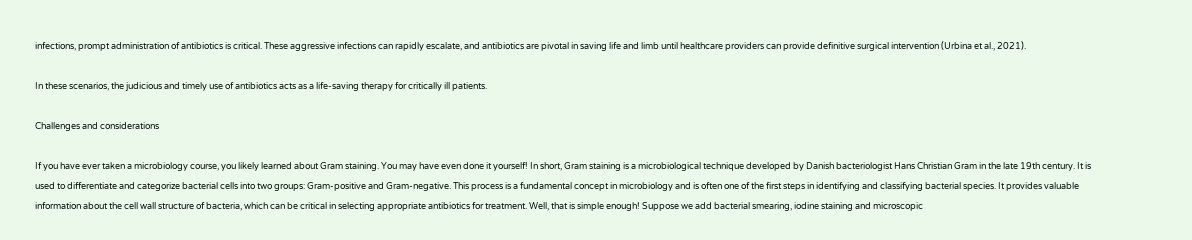infections, prompt administration of antibiotics is critical. These aggressive infections can rapidly escalate, and antibiotics are pivotal in saving life and limb until healthcare providers can provide definitive surgical intervention (Urbina et al., 2021).

In these scenarios, the judicious and timely use of antibiotics acts as a life-saving therapy for critically ill patients.

Challenges and considerations

If you have ever taken a microbiology course, you likely learned about Gram staining. You may have even done it yourself! In short, Gram staining is a microbiological technique developed by Danish bacteriologist Hans Christian Gram in the late 19th century. It is used to differentiate and categorize bacterial cells into two groups: Gram-positive and Gram-negative. This process is a fundamental concept in microbiology and is often one of the first steps in identifying and classifying bacterial species. It provides valuable information about the cell wall structure of bacteria, which can be critical in selecting appropriate antibiotics for treatment. Well, that is simple enough! Suppose we add bacterial smearing, iodine staining and microscopic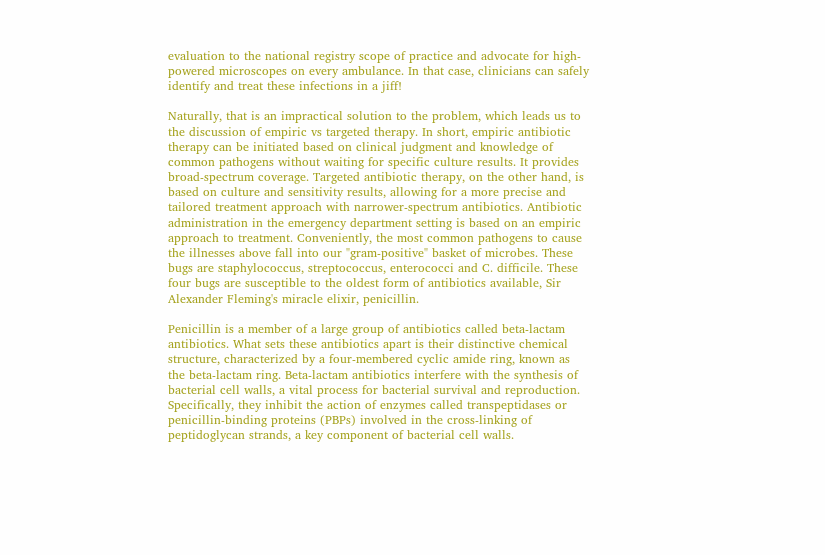evaluation to the national registry scope of practice and advocate for high-powered microscopes on every ambulance. In that case, clinicians can safely identify and treat these infections in a jiff!

Naturally, that is an impractical solution to the problem, which leads us to the discussion of empiric vs targeted therapy. In short, empiric antibiotic therapy can be initiated based on clinical judgment and knowledge of common pathogens without waiting for specific culture results. It provides broad-spectrum coverage. Targeted antibiotic therapy, on the other hand, is based on culture and sensitivity results, allowing for a more precise and tailored treatment approach with narrower-spectrum antibiotics. Antibiotic administration in the emergency department setting is based on an empiric approach to treatment. Conveniently, the most common pathogens to cause the illnesses above fall into our "gram-positive" basket of microbes. These bugs are staphylococcus, streptococcus, enterococci and C. difficile. These four bugs are susceptible to the oldest form of antibiotics available, Sir Alexander Fleming's miracle elixir, penicillin.

Penicillin is a member of a large group of antibiotics called beta-lactam antibiotics. What sets these antibiotics apart is their distinctive chemical structure, characterized by a four-membered cyclic amide ring, known as the beta-lactam ring. Beta-lactam antibiotics interfere with the synthesis of bacterial cell walls, a vital process for bacterial survival and reproduction. Specifically, they inhibit the action of enzymes called transpeptidases or penicillin-binding proteins (PBPs) involved in the cross-linking of peptidoglycan strands, a key component of bacterial cell walls.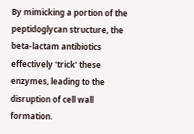By mimicking a portion of the peptidoglycan structure, the beta-lactam antibiotics effectively 'trick' these enzymes, leading to the disruption of cell wall formation.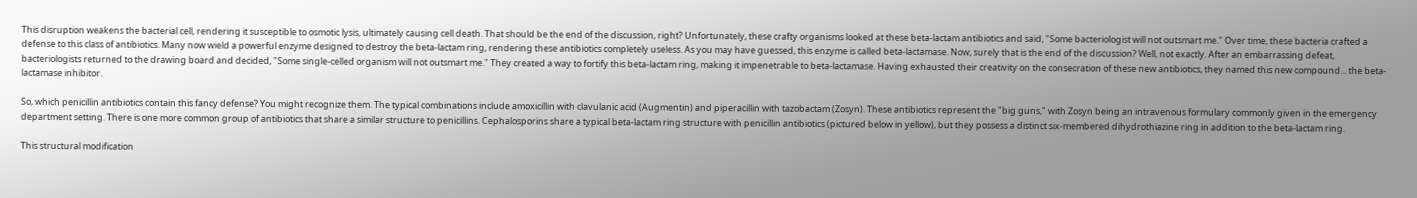This disruption weakens the bacterial cell, rendering it susceptible to osmotic lysis, ultimately causing cell death. That should be the end of the discussion, right? Unfortunately, these crafty organisms looked at these beta-lactam antibiotics and said, "Some bacteriologist will not outsmart me." Over time, these bacteria crafted a defense to this class of antibiotics. Many now wield a powerful enzyme designed to destroy the beta-lactam ring, rendering these antibiotics completely useless. As you may have guessed, this enzyme is called beta-lactamase. Now, surely that is the end of the discussion? Well, not exactly. After an embarrassing defeat, bacteriologists returned to the drawing board and decided, "Some single-celled organism will not outsmart me." They created a way to fortify this beta-lactam ring, making it impenetrable to beta-lactamase. Having exhausted their creativity on the consecration of these new antibiotics, they named this new compound... the beta-lactamase inhibitor.

So, which penicillin antibiotics contain this fancy defense? You might recognize them. The typical combinations include amoxicillin with clavulanic acid (Augmentin) and piperacillin with tazobactam (Zosyn). These antibiotics represent the "big guns," with Zosyn being an intravenous formulary commonly given in the emergency department setting. There is one more common group of antibiotics that share a similar structure to penicillins. Cephalosporins share a typical beta-lactam ring structure with penicillin antibiotics (pictured below in yellow), but they possess a distinct six-membered dihydrothiazine ring in addition to the beta-lactam ring.

This structural modification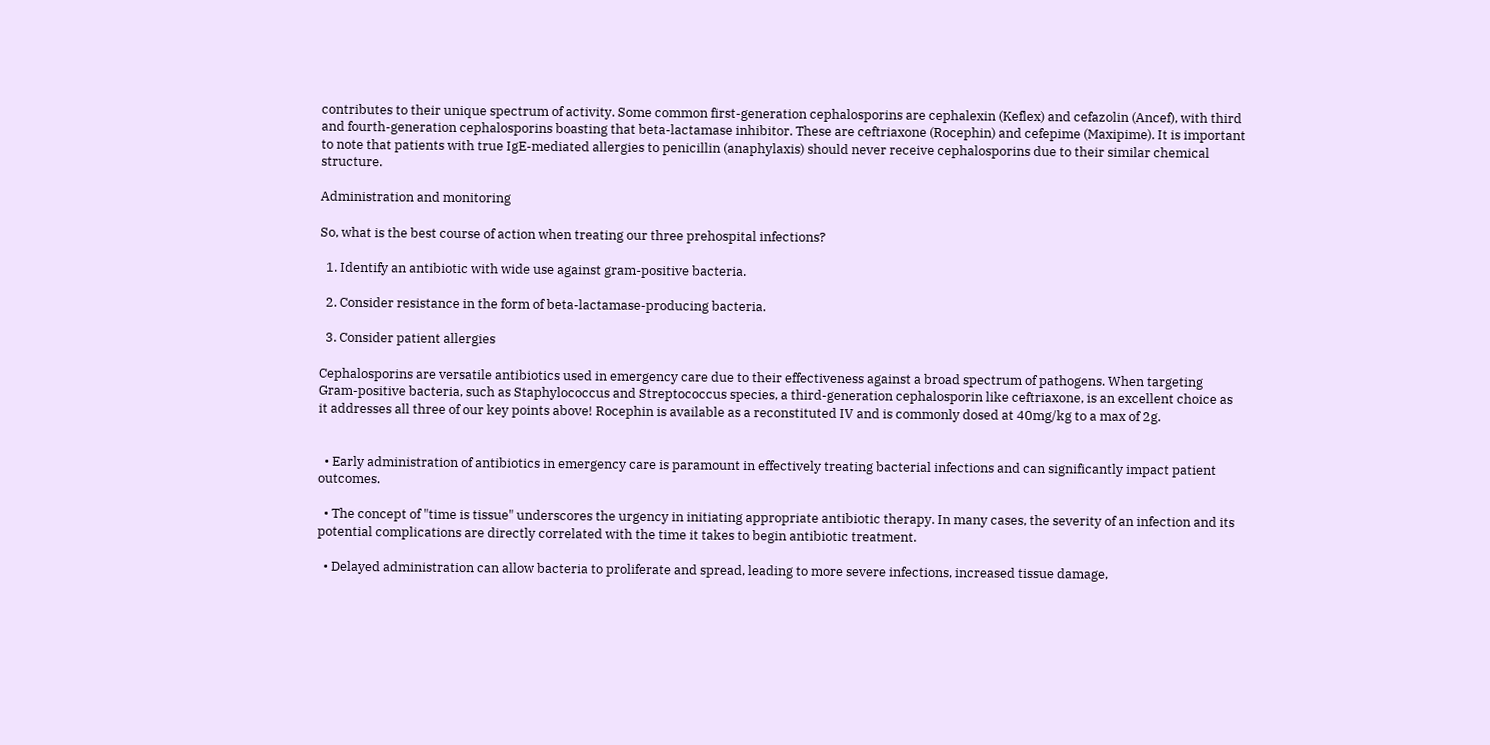contributes to their unique spectrum of activity. Some common first-generation cephalosporins are cephalexin (Keflex) and cefazolin (Ancef), with third and fourth-generation cephalosporins boasting that beta-lactamase inhibitor. These are ceftriaxone (Rocephin) and cefepime (Maxipime). It is important to note that patients with true IgE-mediated allergies to penicillin (anaphylaxis) should never receive cephalosporins due to their similar chemical structure.

Administration and monitoring

So, what is the best course of action when treating our three prehospital infections?

  1. Identify an antibiotic with wide use against gram-positive bacteria.

  2. Consider resistance in the form of beta-lactamase-producing bacteria.

  3. Consider patient allergies

Cephalosporins are versatile antibiotics used in emergency care due to their effectiveness against a broad spectrum of pathogens. When targeting Gram-positive bacteria, such as Staphylococcus and Streptococcus species, a third-generation cephalosporin like ceftriaxone, is an excellent choice as it addresses all three of our key points above! Rocephin is available as a reconstituted IV and is commonly dosed at 40mg/kg to a max of 2g.


  • Early administration of antibiotics in emergency care is paramount in effectively treating bacterial infections and can significantly impact patient outcomes.

  • The concept of "time is tissue" underscores the urgency in initiating appropriate antibiotic therapy. In many cases, the severity of an infection and its potential complications are directly correlated with the time it takes to begin antibiotic treatment.

  • Delayed administration can allow bacteria to proliferate and spread, leading to more severe infections, increased tissue damage,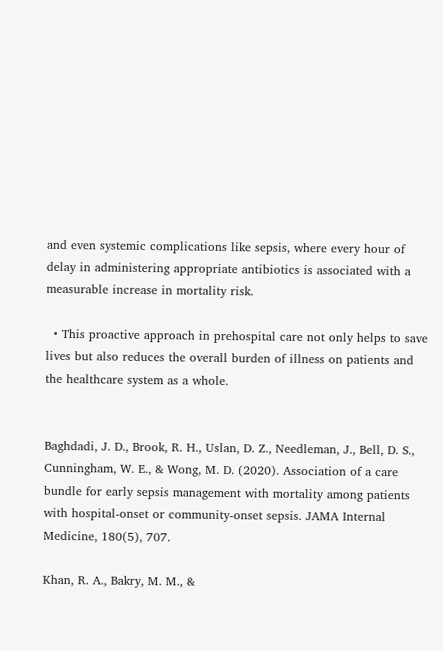and even systemic complications like sepsis, where every hour of delay in administering appropriate antibiotics is associated with a measurable increase in mortality risk.

  • This proactive approach in prehospital care not only helps to save lives but also reduces the overall burden of illness on patients and the healthcare system as a whole.


Baghdadi, J. D., Brook, R. H., Uslan, D. Z., Needleman, J., Bell, D. S., Cunningham, W. E., & Wong, M. D. (2020). Association of a care bundle for early sepsis management with mortality among patients with hospital-onset or community-onset sepsis. JAMA Internal Medicine, 180(5), 707.

Khan, R. A., Bakry, M. M., &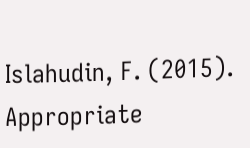Islahudin, F. (2015). Appropriate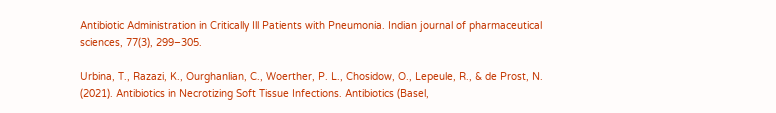Antibiotic Administration in Critically Ill Patients with Pneumonia. Indian journal of pharmaceutical sciences, 77(3), 299–305.

Urbina, T., Razazi, K., Ourghanlian, C., Woerther, P. L., Chosidow, O., Lepeule, R., & de Prost, N. (2021). Antibiotics in Necrotizing Soft Tissue Infections. Antibiotics (Basel,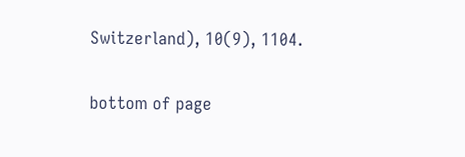Switzerland), 10(9), 1104.

bottom of page